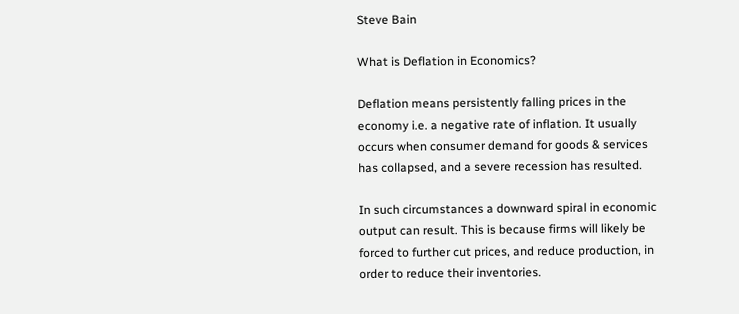Steve Bain

What is Deflation in Economics?

Deflation means persistently falling prices in the economy i.e. a negative rate of inflation. It usually occurs when consumer demand for goods & services has collapsed, and a severe recession has resulted.

In such circumstances a downward spiral in economic output can result. This is because firms will likely be forced to further cut prices, and reduce production, in order to reduce their inventories.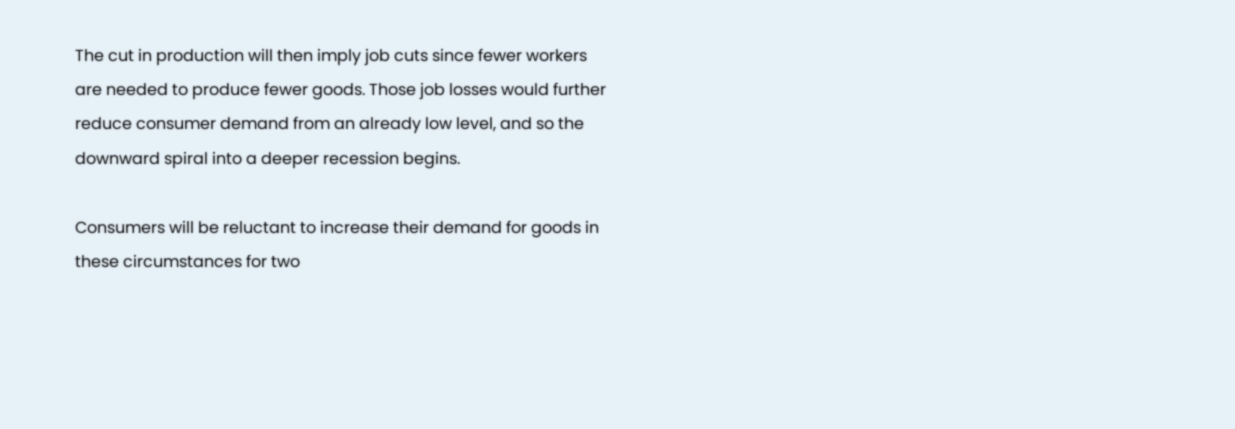The cut in production will then imply job cuts since fewer workers are needed to produce fewer goods. Those job losses would further reduce consumer demand from an already low level, and so the downward spiral into a deeper recession begins.

Consumers will be reluctant to increase their demand for goods in these circumstances for two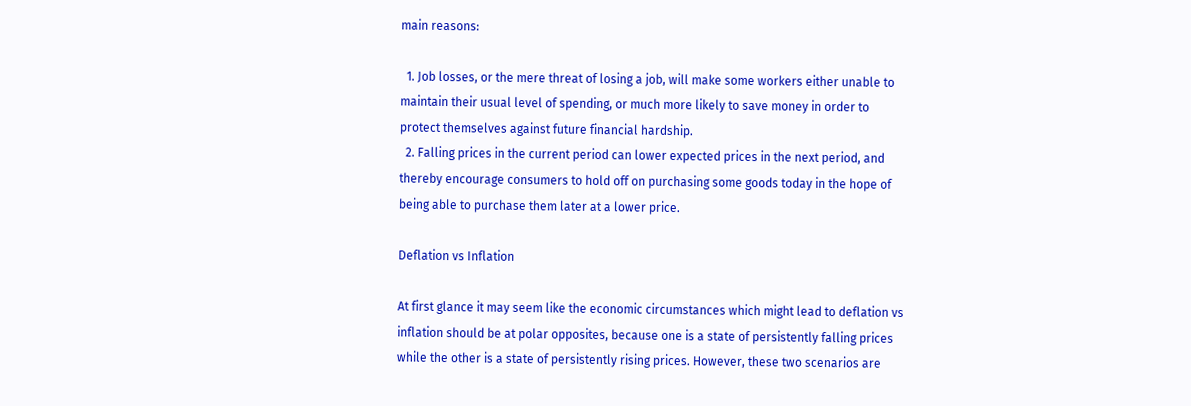main reasons:

  1. Job losses, or the mere threat of losing a job, will make some workers either unable to maintain their usual level of spending, or much more likely to save money in order to protect themselves against future financial hardship.
  2. Falling prices in the current period can lower expected prices in the next period, and thereby encourage consumers to hold off on purchasing some goods today in the hope of being able to purchase them later at a lower price.

Deflation vs Inflation

At first glance it may seem like the economic circumstances which might lead to deflation vs inflation should be at polar opposites, because one is a state of persistently falling prices while the other is a state of persistently rising prices. However, these two scenarios are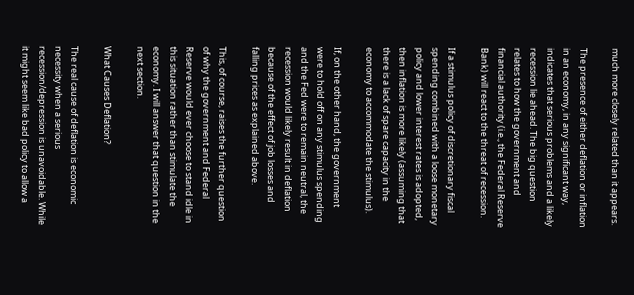much more closely related than it appears.

The presence of either deflation or inflation in an economy, in any significant way, indicates that serious problems and a likely recession lie ahead. The big question relates to how the government and financial authority (i.e., the Federal Reserve Bank) will react to the threat of recession.

If a stimulus policy of discretionary fiscal spending combined with a loose monetary policy and lower interest rates is adopted, then inflation is more likely (assuming that there is a lack of spare capacity in the economy to accommodate the stimulus).

If, on the other hand, the government were to hold off on any stimulus spending and the Fed were to remain neutral, the recession would likely result in deflation because of the effect of job losses and falling prices as explained above.

This, of course, raises the further question of why the government and Federal Reserve would ever choose to stand idle in this situation rather than stimulate the economy. I will answer that question in the next section.

What Causes Deflation?

The real cause of deflation is economic necessity when a serious recession/depression is unavoidable. While it might seem like bad policy to allow a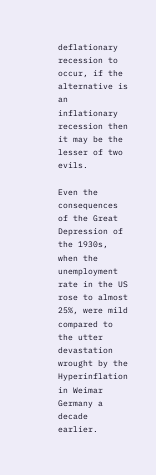deflationary recession to occur, if the alternative is an inflationary recession then it may be the lesser of two evils.

Even the consequences of the Great Depression of the 1930s, when the unemployment rate in the US rose to almost 25%, were mild compared to the utter devastation wrought by the Hyperinflation in Weimar Germany a decade earlier.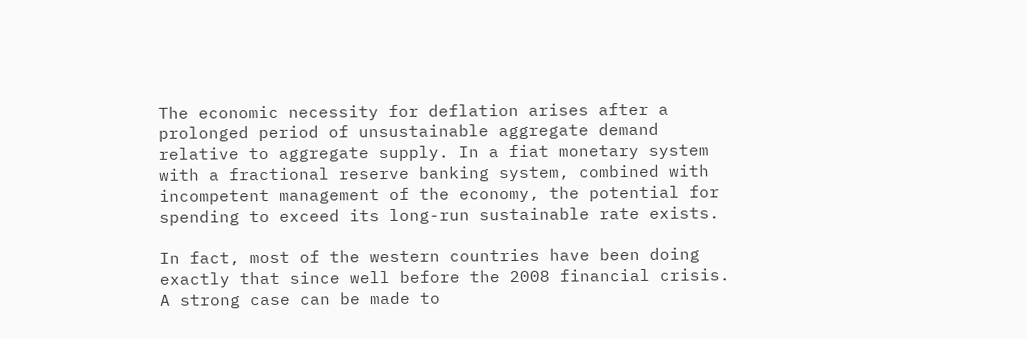The economic necessity for deflation arises after a prolonged period of unsustainable aggregate demand relative to aggregate supply. In a fiat monetary system with a fractional reserve banking system, combined with incompetent management of the economy, the potential for spending to exceed its long-run sustainable rate exists.

In fact, most of the western countries have been doing exactly that since well before the 2008 financial crisis. A strong case can be made to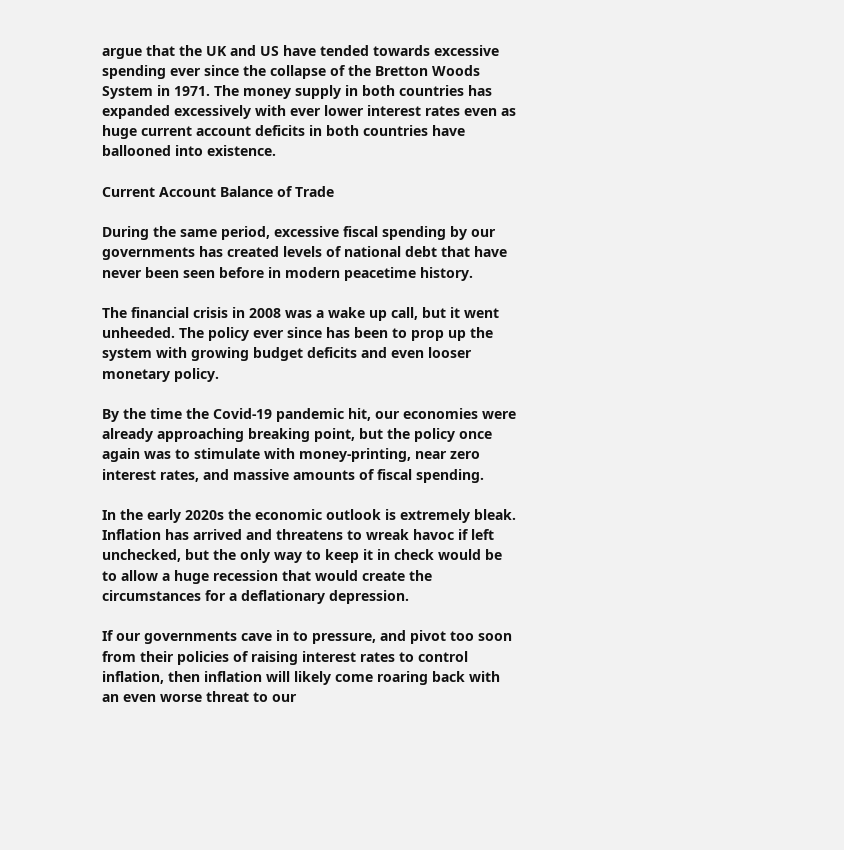argue that the UK and US have tended towards excessive spending ever since the collapse of the Bretton Woods System in 1971. The money supply in both countries has expanded excessively with ever lower interest rates even as huge current account deficits in both countries have ballooned into existence.

Current Account Balance of Trade

During the same period, excessive fiscal spending by our governments has created levels of national debt that have never been seen before in modern peacetime history.

The financial crisis in 2008 was a wake up call, but it went unheeded. The policy ever since has been to prop up the system with growing budget deficits and even looser monetary policy.

By the time the Covid-19 pandemic hit, our economies were already approaching breaking point, but the policy once again was to stimulate with money-printing, near zero interest rates, and massive amounts of fiscal spending.

In the early 2020s the economic outlook is extremely bleak. Inflation has arrived and threatens to wreak havoc if left unchecked, but the only way to keep it in check would be to allow a huge recession that would create the circumstances for a deflationary depression.

If our governments cave in to pressure, and pivot too soon from their policies of raising interest rates to control inflation, then inflation will likely come roaring back with an even worse threat to our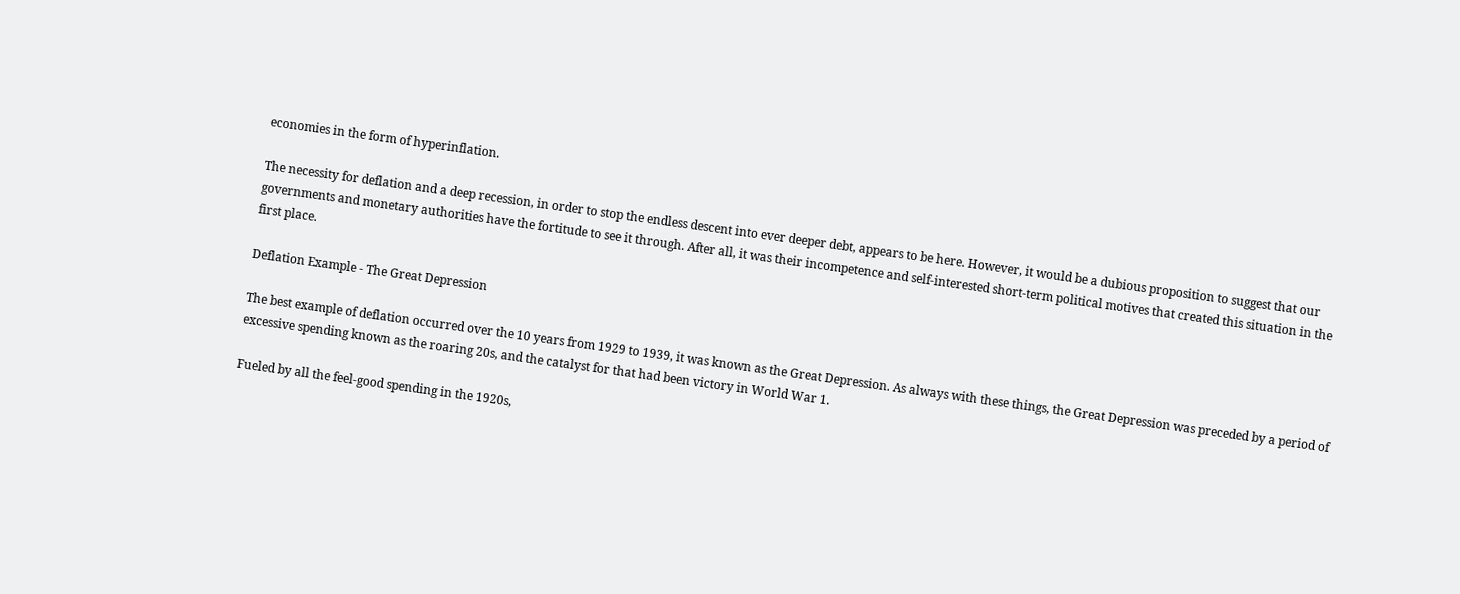economies in the form of hyperinflation.

The necessity for deflation and a deep recession, in order to stop the endless descent into ever deeper debt, appears to be here. However, it would be a dubious proposition to suggest that our governments and monetary authorities have the fortitude to see it through. After all, it was their incompetence and self-interested short-term political motives that created this situation in the first place.

Deflation Example - The Great Depression

The best example of deflation occurred over the 10 years from 1929 to 1939, it was known as the Great Depression. As always with these things, the Great Depression was preceded by a period of excessive spending known as the roaring 20s, and the catalyst for that had been victory in World War 1.

Fueled by all the feel-good spending in the 1920s,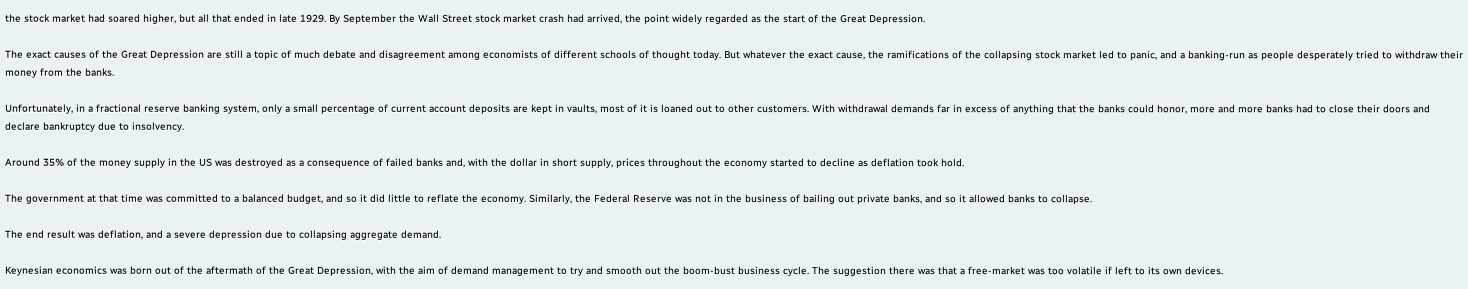the stock market had soared higher, but all that ended in late 1929. By September the Wall Street stock market crash had arrived, the point widely regarded as the start of the Great Depression.

The exact causes of the Great Depression are still a topic of much debate and disagreement among economists of different schools of thought today. But whatever the exact cause, the ramifications of the collapsing stock market led to panic, and a banking-run as people desperately tried to withdraw their money from the banks.

Unfortunately, in a fractional reserve banking system, only a small percentage of current account deposits are kept in vaults, most of it is loaned out to other customers. With withdrawal demands far in excess of anything that the banks could honor, more and more banks had to close their doors and declare bankruptcy due to insolvency.

Around 35% of the money supply in the US was destroyed as a consequence of failed banks and, with the dollar in short supply, prices throughout the economy started to decline as deflation took hold.

The government at that time was committed to a balanced budget, and so it did little to reflate the economy. Similarly, the Federal Reserve was not in the business of bailing out private banks, and so it allowed banks to collapse.

The end result was deflation, and a severe depression due to collapsing aggregate demand.

Keynesian economics was born out of the aftermath of the Great Depression, with the aim of demand management to try and smooth out the boom-bust business cycle. The suggestion there was that a free-market was too volatile if left to its own devices.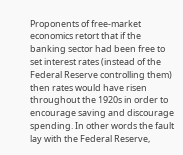Proponents of free-market economics retort that if the banking sector had been free to set interest rates (instead of the Federal Reserve controlling them) then rates would have risen throughout the 1920s in order to encourage saving and discourage spending. In other words the fault lay with the Federal Reserve,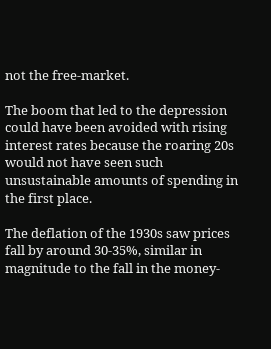not the free-market.

The boom that led to the depression could have been avoided with rising interest rates because the roaring 20s would not have seen such unsustainable amounts of spending in the first place.

The deflation of the 1930s saw prices fall by around 30-35%, similar in magnitude to the fall in the money-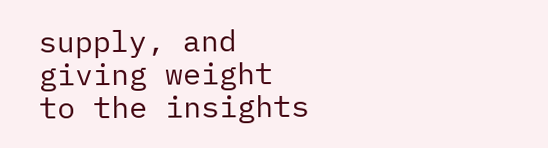supply, and giving weight to the insights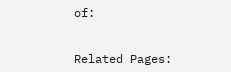of:


Related Pages: